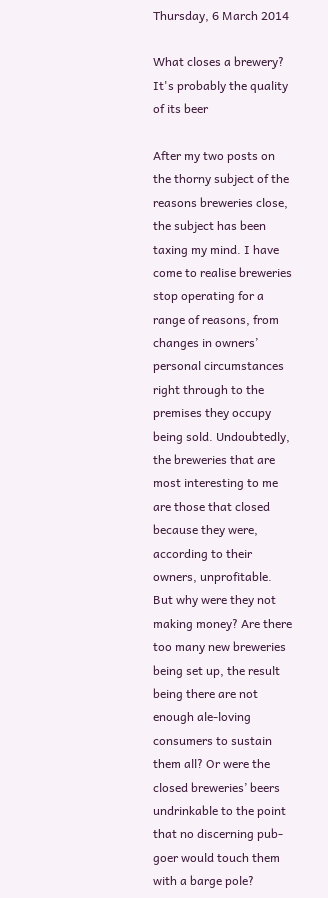Thursday, 6 March 2014

What closes a brewery? It's probably the quality of its beer

After my two posts on the thorny subject of the reasons breweries close, the subject has been taxing my mind. I have come to realise breweries stop operating for a range of reasons, from changes in owners’ personal circumstances right through to the premises they occupy being sold. Undoubtedly, the breweries that are most interesting to me are those that closed because they were, according to their owners, unprofitable. But why were they not making money? Are there too many new breweries being set up, the result being there are not enough ale-loving consumers to sustain them all? Or were the closed breweries’ beers undrinkable to the point that no discerning pub-goer would touch them with a barge pole?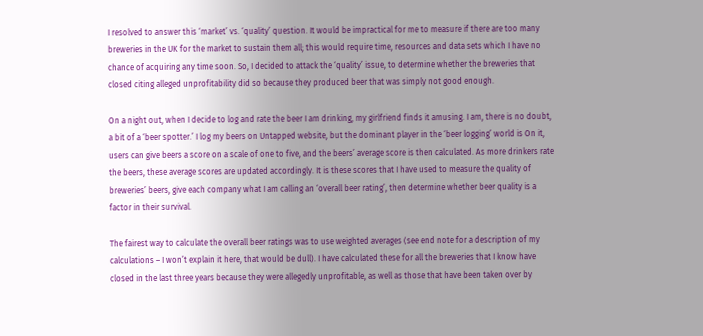I resolved to answer this ‘market’ vs. ‘quality’ question. It would be impractical for me to measure if there are too many breweries in the UK for the market to sustain them all; this would require time, resources and data sets which I have no chance of acquiring any time soon. So, I decided to attack the ‘quality’ issue, to determine whether the breweries that closed citing alleged unprofitability did so because they produced beer that was simply not good enough.

On a night out, when I decide to log and rate the beer I am drinking, my girlfriend finds it amusing. I am, there is no doubt, a bit of a ‘beer spotter.’ I log my beers on Untapped website, but the dominant player in the ‘beer logging’ world is On it, users can give beers a score on a scale of one to five, and the beers’ average score is then calculated. As more drinkers rate the beers, these average scores are updated accordingly. It is these scores that I have used to measure the quality of breweries’ beers, give each company what I am calling an ‘overall beer rating’, then determine whether beer quality is a factor in their survival.

The fairest way to calculate the overall beer ratings was to use weighted averages (see end note for a description of my calculations – I won’t explain it here, that would be dull). I have calculated these for all the breweries that I know have closed in the last three years because they were allegedly unprofitable, as well as those that have been taken over by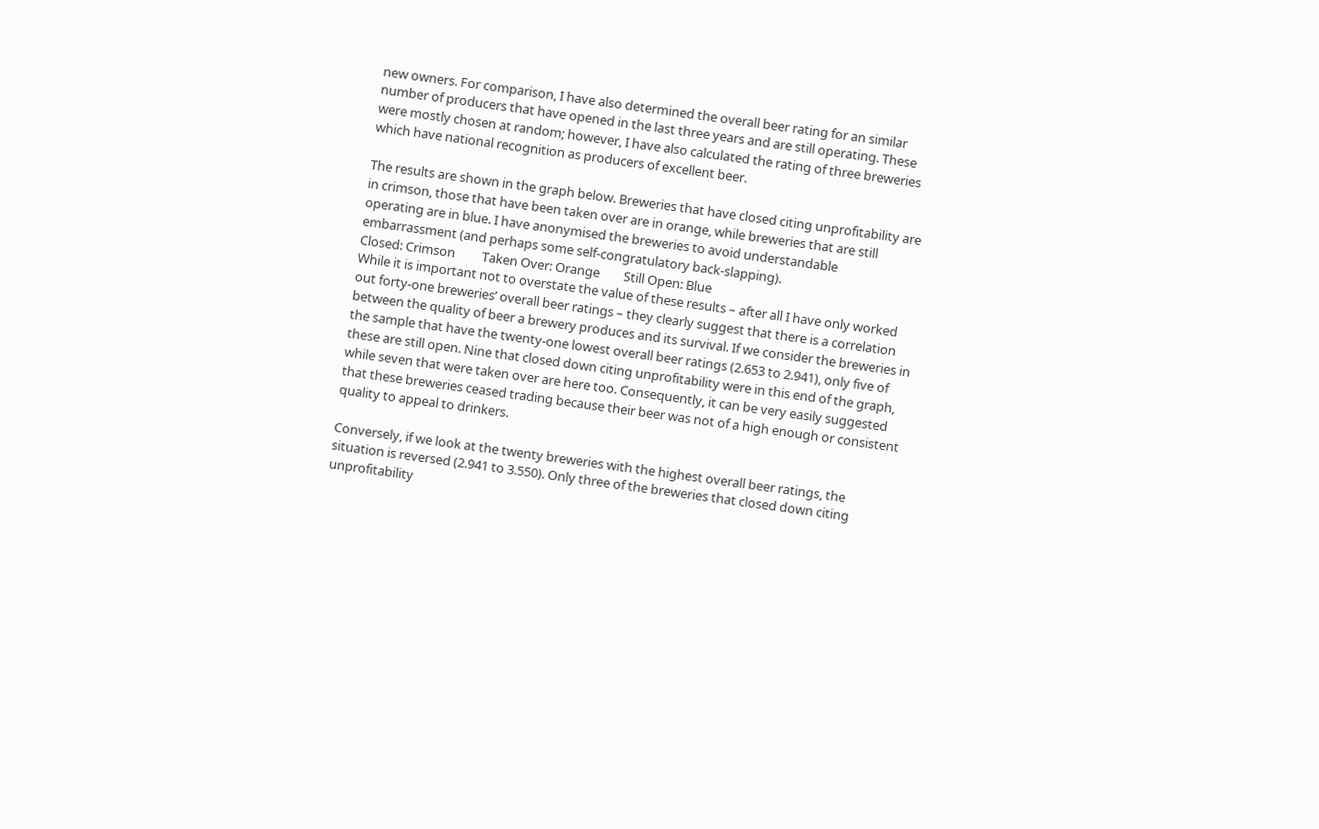new owners. For comparison, I have also determined the overall beer rating for an similar number of producers that have opened in the last three years and are still operating. These were mostly chosen at random; however, I have also calculated the rating of three breweries which have national recognition as producers of excellent beer.

The results are shown in the graph below. Breweries that have closed citing unprofitability are in crimson, those that have been taken over are in orange, while breweries that are still operating are in blue. I have anonymised the breweries to avoid understandable embarrassment (and perhaps some self-congratulatory back-slapping).
Closed: Crimson         Taken Over: Orange        Still Open: Blue
While it is important not to overstate the value of these results – after all I have only worked out forty-one breweries’ overall beer ratings – they clearly suggest that there is a correlation between the quality of beer a brewery produces and its survival. If we consider the breweries in the sample that have the twenty-one lowest overall beer ratings (2.653 to 2.941), only five of these are still open. Nine that closed down citing unprofitability were in this end of the graph, while seven that were taken over are here too. Consequently, it can be very easily suggested that these breweries ceased trading because their beer was not of a high enough or consistent quality to appeal to drinkers.

Conversely, if we look at the twenty breweries with the highest overall beer ratings, the situation is reversed (2.941 to 3.550). Only three of the breweries that closed down citing unprofitability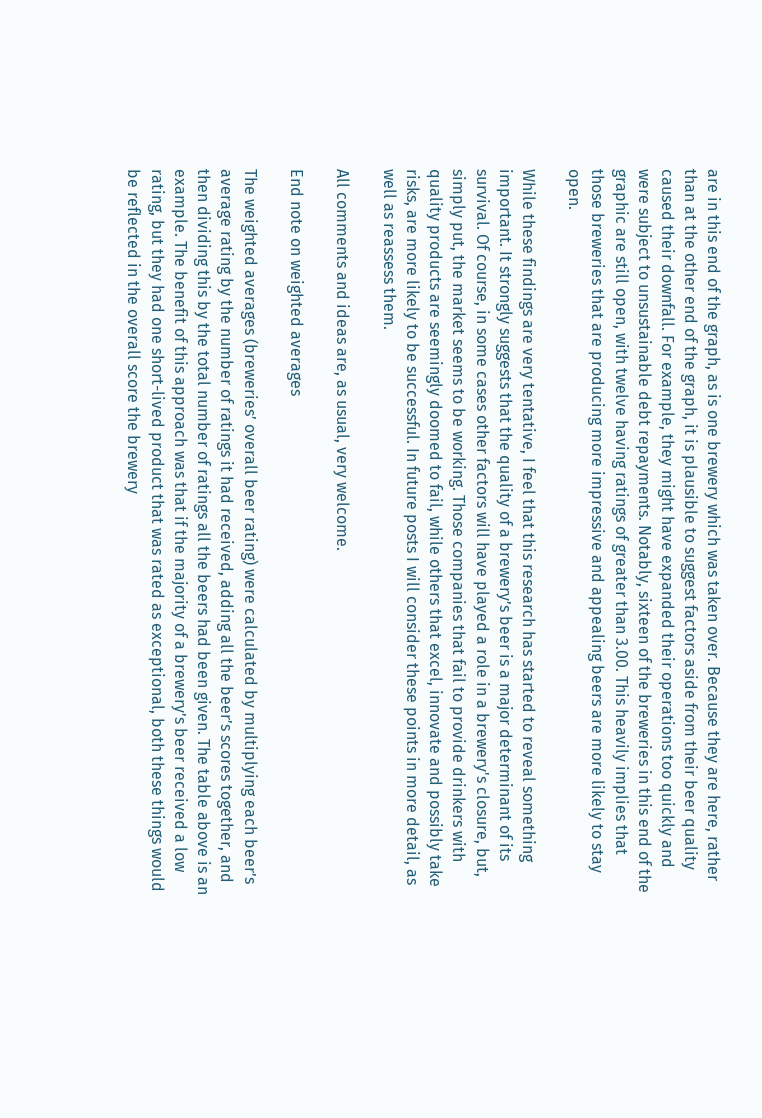are in this end of the graph, as is one brewery which was taken over. Because they are here, rather than at the other end of the graph, it is plausible to suggest factors aside from their beer quality caused their downfall. For example, they might have expanded their operations too quickly and were subject to unsustainable debt repayments. Notably, sixteen of the breweries in this end of the graphic are still open, with twelve having ratings of greater than 3.00. This heavily implies that those breweries that are producing more impressive and appealing beers are more likely to stay open.

While these findings are very tentative, I feel that this research has started to reveal something important. It strongly suggests that the quality of a brewery’s beer is a major determinant of its survival. Of course, in some cases other factors will have played a role in a brewery's closure, but, simply put, the market seems to be working. Those companies that fail to provide drinkers with quality products are seemingly doomed to fail, while others that excel, innovate and possibly take risks, are more likely to be successful. In future posts I will consider these points in more detail, as well as reassess them.

All comments and ideas are, as usual, very welcome.

End note on weighted averages

The weighted averages (breweries’ overall beer rating) were calculated by multiplying each beer’s average rating by the number of ratings it had received, adding all the beer’s scores together, and then dividing this by the total number of ratings all the beers had been given. The table above is an example. The benefit of this approach was that if the majority of a brewery’s beer received a low rating, but they had one short-lived product that was rated as exceptional, both these things would be reflected in the overall score the brewery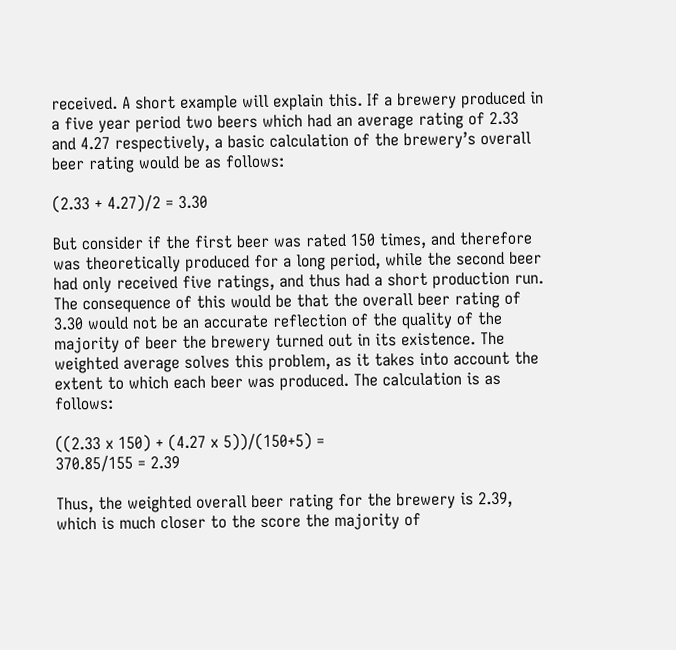received. A short example will explain this. If a brewery produced in a five year period two beers which had an average rating of 2.33 and 4.27 respectively, a basic calculation of the brewery’s overall beer rating would be as follows:

(2.33 + 4.27)/2 = 3.30

But consider if the first beer was rated 150 times, and therefore was theoretically produced for a long period, while the second beer had only received five ratings, and thus had a short production run. The consequence of this would be that the overall beer rating of 3.30 would not be an accurate reflection of the quality of the majority of beer the brewery turned out in its existence. The weighted average solves this problem, as it takes into account the extent to which each beer was produced. The calculation is as follows:

((2.33 x 150) + (4.27 x 5))/(150+5) =
370.85/155 = 2.39

Thus, the weighted overall beer rating for the brewery is 2.39, which is much closer to the score the majority of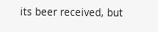its beer received, but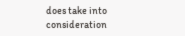does take into consideration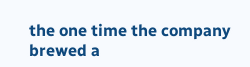the one time the company brewed a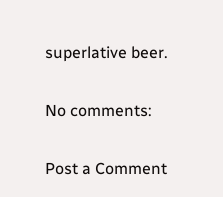superlative beer.

No comments:

Post a Comment